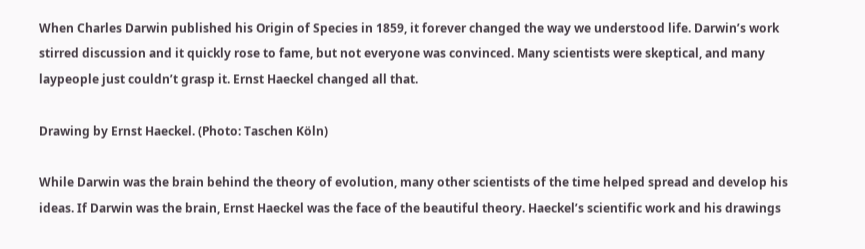When Charles Darwin published his Origin of Species in 1859, it forever changed the way we understood life. Darwin’s work stirred discussion and it quickly rose to fame, but not everyone was convinced. Many scientists were skeptical, and many laypeople just couldn’t grasp it. Ernst Haeckel changed all that.

Drawing by Ernst Haeckel. (Photo: Taschen Köln)

While Darwin was the brain behind the theory of evolution, many other scientists of the time helped spread and develop his ideas. If Darwin was the brain, Ernst Haeckel was the face of the beautiful theory. Haeckel’s scientific work and his drawings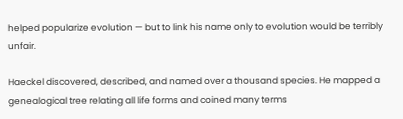helped popularize evolution — but to link his name only to evolution would be terribly unfair.

Haeckel discovered, described, and named over a thousand species. He mapped a genealogical tree relating all life forms and coined many terms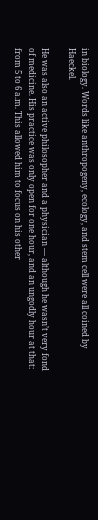in biology. Words like anthropogeny, ecology, and stem cell were all coined by Haeckel.

He was also an active philosopher and a physician — although he wasn’t very fond of medicine. His practice was only open for one hour, and an ungodly hour at that: from 5 to 6 a.m. This allowed him to focus on his other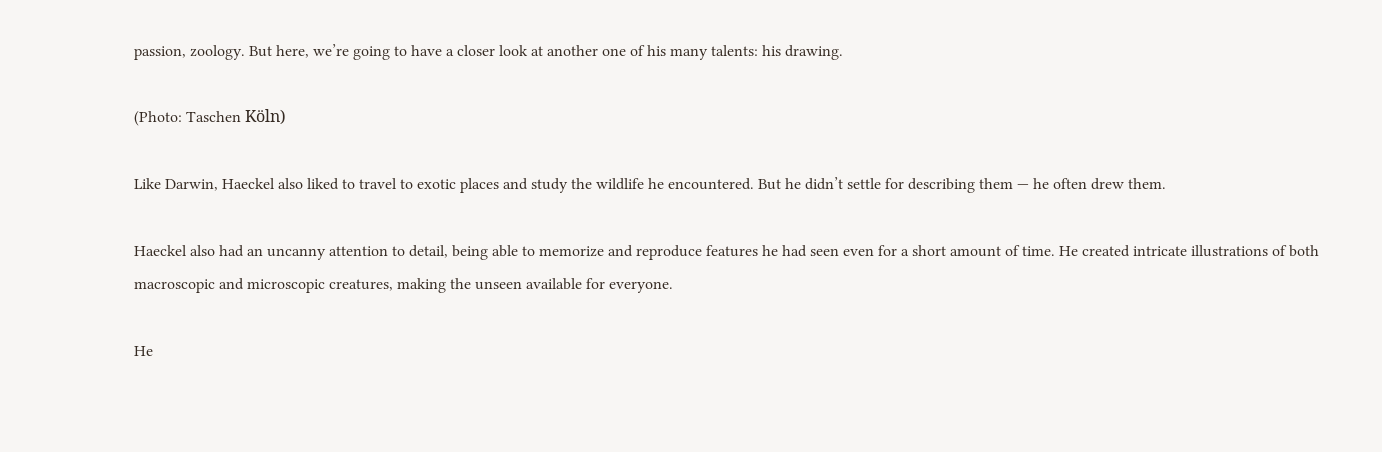passion, zoology. But here, we’re going to have a closer look at another one of his many talents: his drawing.

(Photo: Taschen Köln)

Like Darwin, Haeckel also liked to travel to exotic places and study the wildlife he encountered. But he didn’t settle for describing them — he often drew them.

Haeckel also had an uncanny attention to detail, being able to memorize and reproduce features he had seen even for a short amount of time. He created intricate illustrations of both macroscopic and microscopic creatures, making the unseen available for everyone.

He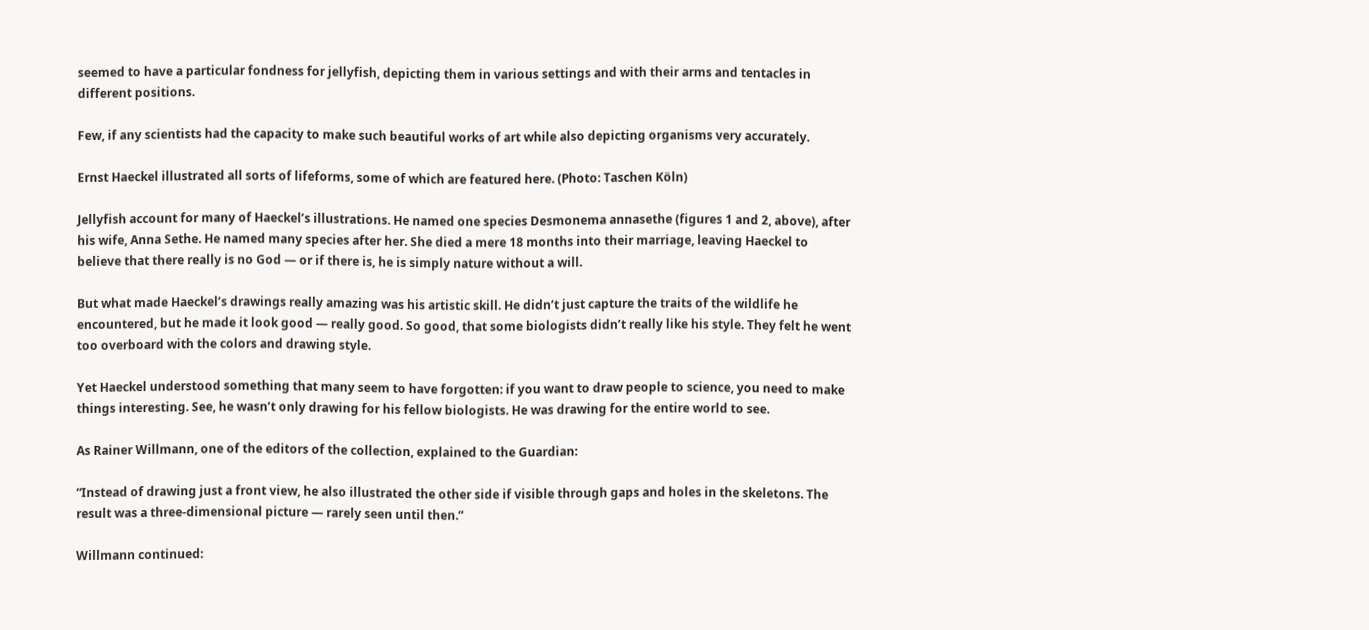seemed to have a particular fondness for jellyfish, depicting them in various settings and with their arms and tentacles in different positions.

Few, if any scientists had the capacity to make such beautiful works of art while also depicting organisms very accurately.

Ernst Haeckel illustrated all sorts of lifeforms, some of which are featured here. (Photo: Taschen Köln)

Jellyfish account for many of Haeckel’s illustrations. He named one species Desmonema annasethe (figures 1 and 2, above), after his wife, Anna Sethe. He named many species after her. She died a mere 18 months into their marriage, leaving Haeckel to believe that there really is no God — or if there is, he is simply nature without a will.

But what made Haeckel’s drawings really amazing was his artistic skill. He didn’t just capture the traits of the wildlife he encountered, but he made it look good — really good. So good, that some biologists didn’t really like his style. They felt he went too overboard with the colors and drawing style.

Yet Haeckel understood something that many seem to have forgotten: if you want to draw people to science, you need to make things interesting. See, he wasn’t only drawing for his fellow biologists. He was drawing for the entire world to see.

As Rainer Willmann, one of the editors of the collection, explained to the Guardian:

“Instead of drawing just a front view, he also illustrated the other side if visible through gaps and holes in the skeletons. The result was a three-dimensional picture — rarely seen until then.”

Willmann continued: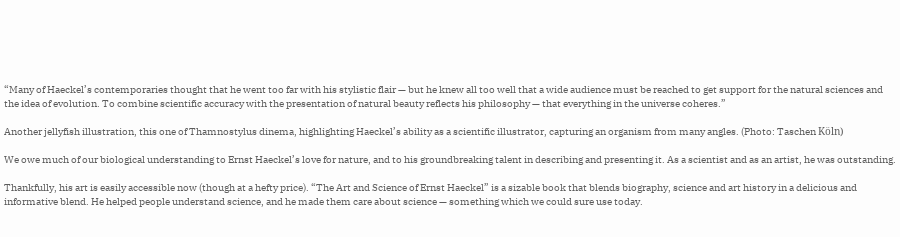“Many of Haeckel’s contemporaries thought that he went too far with his stylistic flair — but he knew all too well that a wide audience must be reached to get support for the natural sciences and the idea of evolution. To combine scientific accuracy with the presentation of natural beauty reflects his philosophy — that everything in the universe coheres.”

Another jellyfish illustration, this one of Thamnostylus dinema, highlighting Haeckel’s ability as a scientific illustrator, capturing an organism from many angles. (Photo: Taschen Köln)

We owe much of our biological understanding to Ernst Haeckel’s love for nature, and to his groundbreaking talent in describing and presenting it. As a scientist and as an artist, he was outstanding.

Thankfully, his art is easily accessible now (though at a hefty price). “The Art and Science of Ernst Haeckel” is a sizable book that blends biography, science and art history in a delicious and informative blend. He helped people understand science, and he made them care about science — something which we could sure use today.